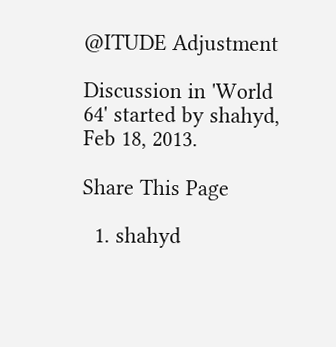@ITUDE Adjustment

Discussion in 'World 64' started by shahyd, Feb 18, 2013.

Share This Page

  1. shahyd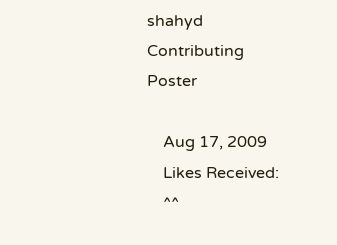shahyd Contributing Poster

    Aug 17, 2009
    Likes Received:
    ^^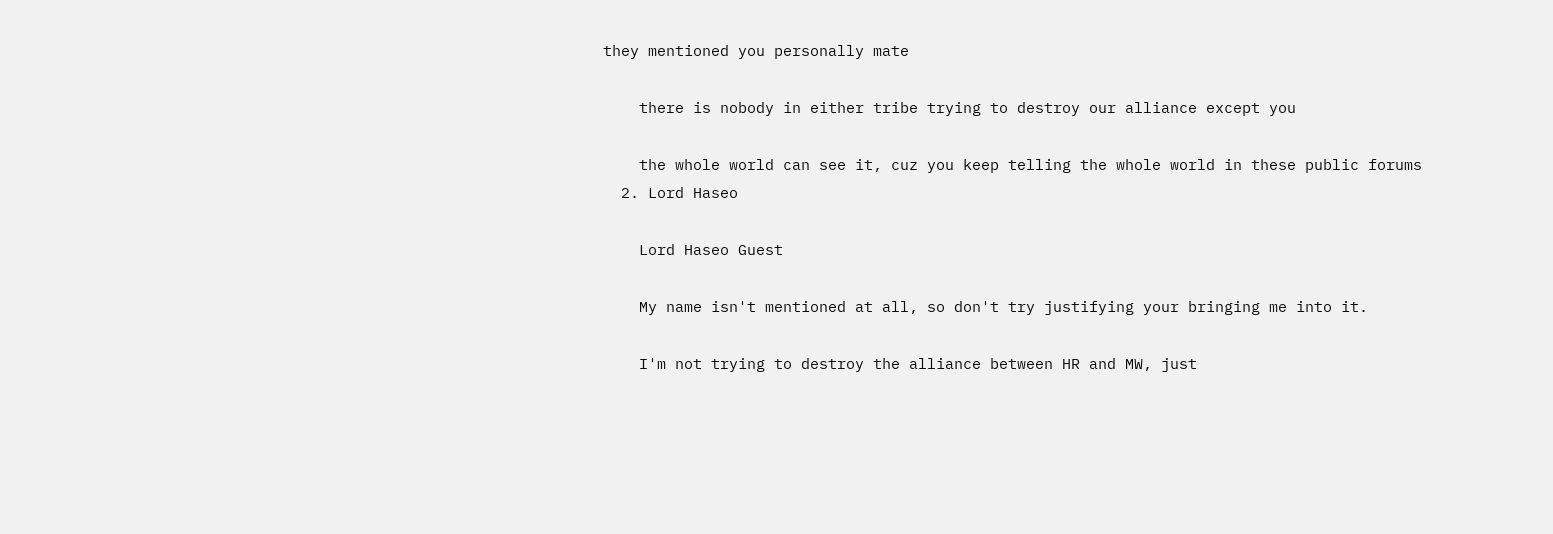they mentioned you personally mate

    there is nobody in either tribe trying to destroy our alliance except you

    the whole world can see it, cuz you keep telling the whole world in these public forums
  2. Lord Haseo

    Lord Haseo Guest

    My name isn't mentioned at all, so don't try justifying your bringing me into it.

    I'm not trying to destroy the alliance between HR and MW, just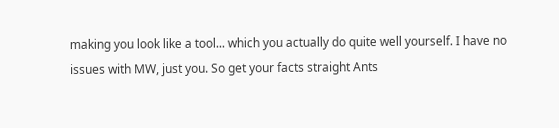making you look like a tool... which you actually do quite well yourself. I have no issues with MW, just you. So get your facts straight Ants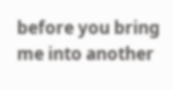before you bring me into another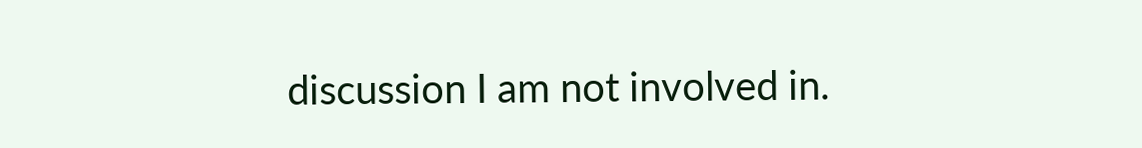discussion I am not involved in.